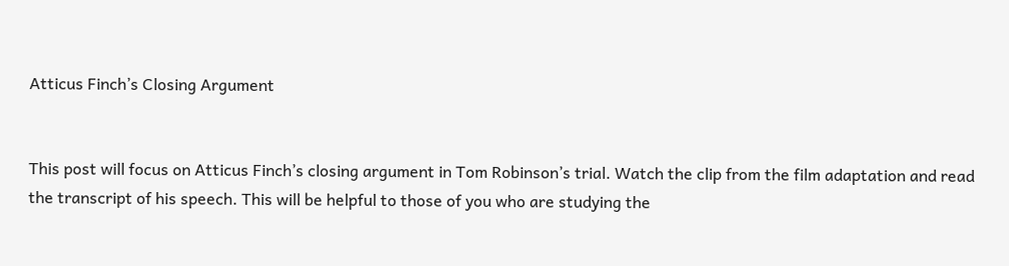Atticus Finch’s Closing Argument


This post will focus on Atticus Finch’s closing argument in Tom Robinson’s trial. Watch the clip from the film adaptation and read the transcript of his speech. This will be helpful to those of you who are studying the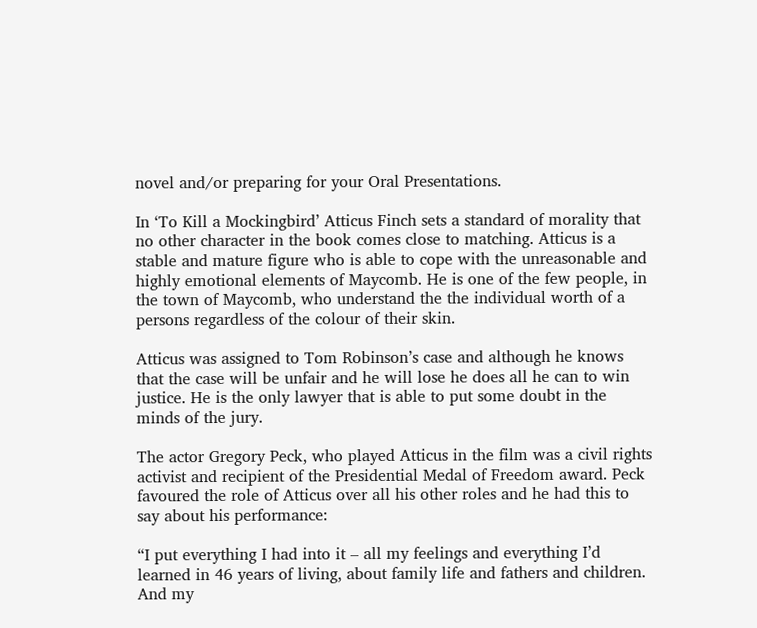novel and/or preparing for your Oral Presentations.

In ‘To Kill a Mockingbird’ Atticus Finch sets a standard of morality that no other character in the book comes close to matching. Atticus is a stable and mature figure who is able to cope with the unreasonable and highly emotional elements of Maycomb. He is one of the few people, in the town of Maycomb, who understand the the individual worth of a persons regardless of the colour of their skin.

Atticus was assigned to Tom Robinson’s case and although he knows that the case will be unfair and he will lose he does all he can to win justice. He is the only lawyer that is able to put some doubt in the minds of the jury.

The actor Gregory Peck, who played Atticus in the film was a civil rights activist and recipient of the Presidential Medal of Freedom award. Peck favoured the role of Atticus over all his other roles and he had this to say about his performance:

“I put everything I had into it – all my feelings and everything I’d learned in 46 years of living, about family life and fathers and children. And my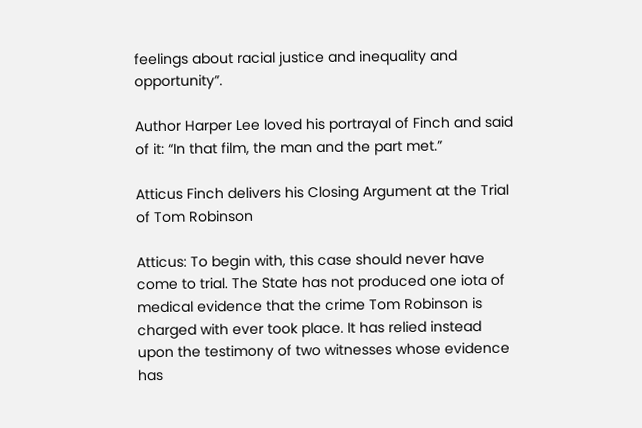feelings about racial justice and inequality and opportunity”.

Author Harper Lee loved his portrayal of Finch and said of it: “In that film, the man and the part met.”

Atticus Finch delivers his Closing Argument at the Trial of Tom Robinson

Atticus: To begin with, this case should never have come to trial. The State has not produced one iota of medical evidence that the crime Tom Robinson is charged with ever took place. It has relied instead upon the testimony of two witnesses whose evidence has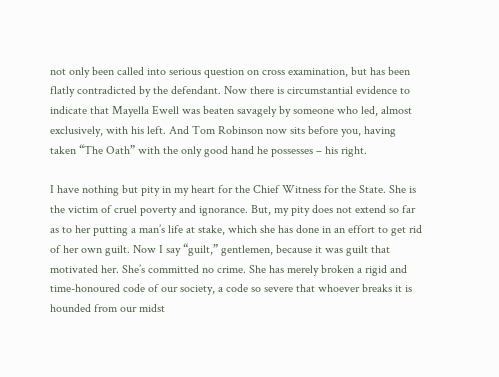not only been called into serious question on cross examination, but has been flatly contradicted by the defendant. Now there is circumstantial evidence to indicate that Mayella Ewell was beaten savagely by someone who led, almost exclusively, with his left. And Tom Robinson now sits before you, having taken “The Oath” with the only good hand he possesses – his right.

I have nothing but pity in my heart for the Chief Witness for the State. She is the victim of cruel poverty and ignorance. But, my pity does not extend so far as to her putting a man’s life at stake, which she has done in an effort to get rid of her own guilt. Now I say “guilt,” gentlemen, because it was guilt that motivated her. She’s committed no crime. She has merely broken a rigid and time-honoured code of our society, a code so severe that whoever breaks it is hounded from our midst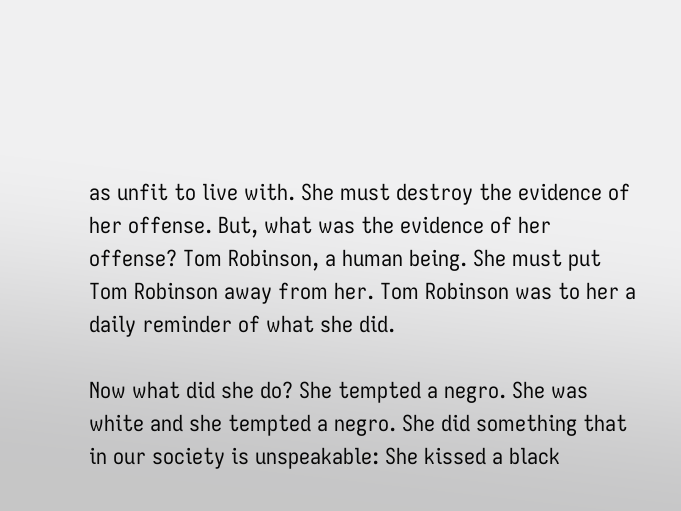as unfit to live with. She must destroy the evidence of her offense. But, what was the evidence of her offense? Tom Robinson, a human being. She must put Tom Robinson away from her. Tom Robinson was to her a daily reminder of what she did.

Now what did she do? She tempted a negro. She was white and she tempted a negro. She did something that in our society is unspeakable: She kissed a black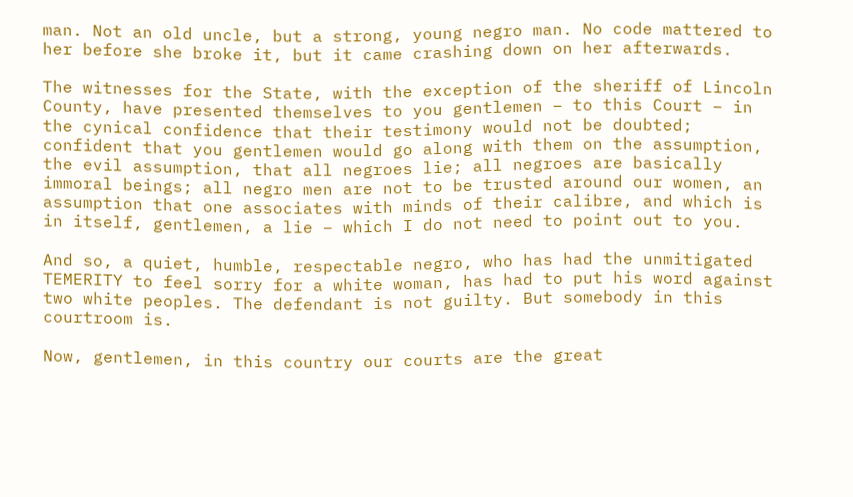man. Not an old uncle, but a strong, young negro man. No code mattered to her before she broke it, but it came crashing down on her afterwards.

The witnesses for the State, with the exception of the sheriff of Lincoln County, have presented themselves to you gentlemen – to this Court – in the cynical confidence that their testimony would not be doubted; confident that you gentlemen would go along with them on the assumption, the evil assumption, that all negroes lie; all negroes are basically immoral beings; all negro men are not to be trusted around our women, an assumption that one associates with minds of their calibre, and which is in itself, gentlemen, a lie – which I do not need to point out to you.

And so, a quiet, humble, respectable negro, who has had the unmitigated TEMERITY to feel sorry for a white woman, has had to put his word against two white peoples. The defendant is not guilty. But somebody in this courtroom is.

Now, gentlemen, in this country our courts are the great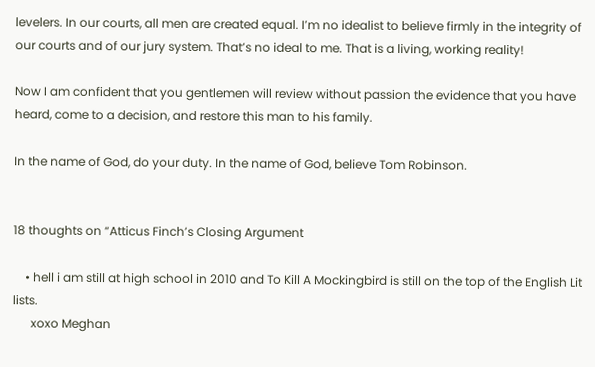levelers. In our courts, all men are created equal. I’m no idealist to believe firmly in the integrity of our courts and of our jury system. That’s no ideal to me. That is a living, working reality!

Now I am confident that you gentlemen will review without passion the evidence that you have heard, come to a decision, and restore this man to his family.

In the name of God, do your duty. In the name of God, believe Tom Robinson.


18 thoughts on “Atticus Finch’s Closing Argument

    • hell i am still at high school in 2010 and To Kill A Mockingbird is still on the top of the English Lit lists.
      xoxo Meghan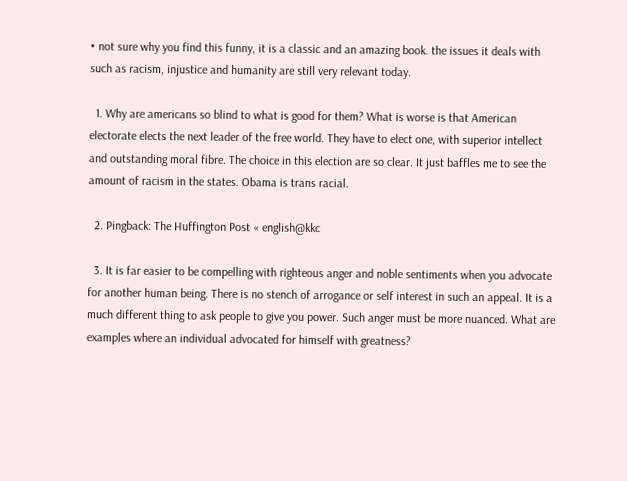• not sure why you find this funny, it is a classic and an amazing book. the issues it deals with such as racism, injustice and humanity are still very relevant today.

  1. Why are americans so blind to what is good for them? What is worse is that American electorate elects the next leader of the free world. They have to elect one, with superior intellect and outstanding moral fibre. The choice in this election are so clear. It just baffles me to see the amount of racism in the states. Obama is trans racial.

  2. Pingback: The Huffington Post « english@kkc

  3. It is far easier to be compelling with righteous anger and noble sentiments when you advocate for another human being. There is no stench of arrogance or self interest in such an appeal. It is a much different thing to ask people to give you power. Such anger must be more nuanced. What are examples where an individual advocated for himself with greatness?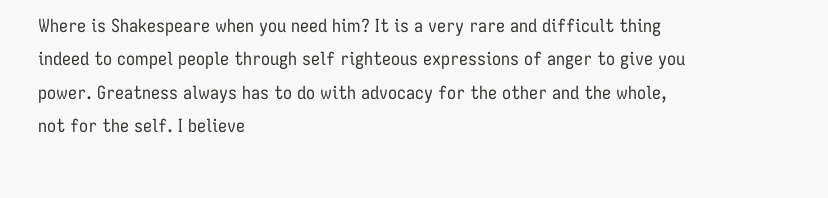Where is Shakespeare when you need him? It is a very rare and difficult thing indeed to compel people through self righteous expressions of anger to give you power. Greatness always has to do with advocacy for the other and the whole, not for the self. I believe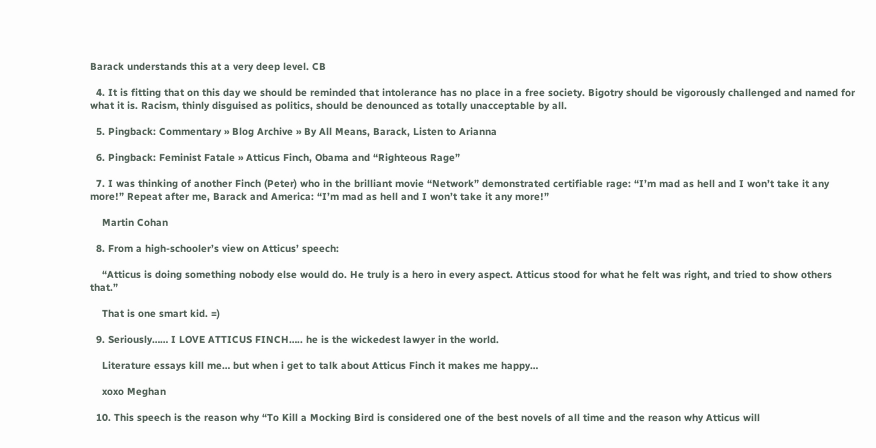Barack understands this at a very deep level. CB

  4. It is fitting that on this day we should be reminded that intolerance has no place in a free society. Bigotry should be vigorously challenged and named for what it is. Racism, thinly disguised as politics, should be denounced as totally unacceptable by all.

  5. Pingback: Commentary » Blog Archive » By All Means, Barack, Listen to Arianna

  6. Pingback: Feminist Fatale » Atticus Finch, Obama and “Righteous Rage”

  7. I was thinking of another Finch (Peter) who in the brilliant movie “Network” demonstrated certifiable rage: “I’m mad as hell and I won’t take it any more!” Repeat after me, Barack and America: “I’m mad as hell and I won’t take it any more!”

    Martin Cohan

  8. From a high-schooler’s view on Atticus’ speech:

    “Atticus is doing something nobody else would do. He truly is a hero in every aspect. Atticus stood for what he felt was right, and tried to show others that.”

    That is one smart kid. =)

  9. Seriously…… I LOVE ATTICUS FINCH….. he is the wickedest lawyer in the world.

    Literature essays kill me… but when i get to talk about Atticus Finch it makes me happy…

    xoxo Meghan

  10. This speech is the reason why “To Kill a Mocking Bird is considered one of the best novels of all time and the reason why Atticus will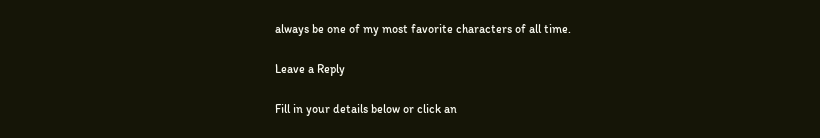always be one of my most favorite characters of all time.

Leave a Reply

Fill in your details below or click an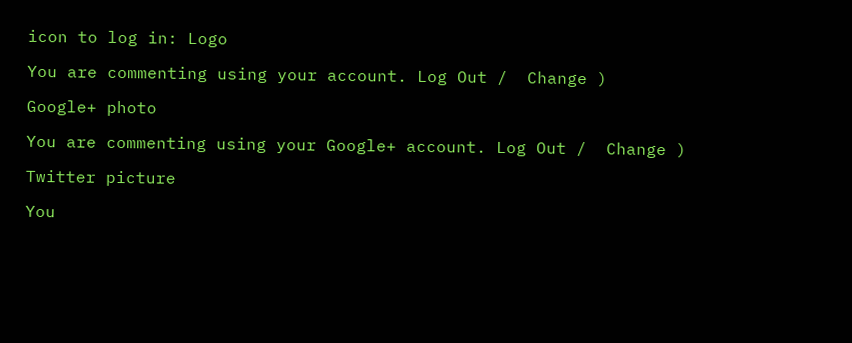icon to log in: Logo

You are commenting using your account. Log Out /  Change )

Google+ photo

You are commenting using your Google+ account. Log Out /  Change )

Twitter picture

You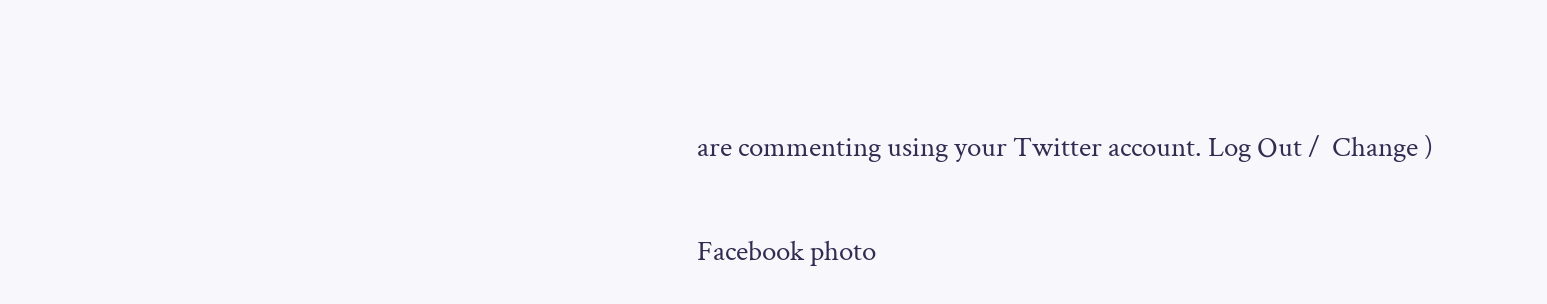are commenting using your Twitter account. Log Out /  Change )

Facebook photo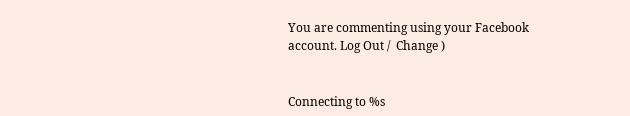You are commenting using your Facebook account. Log Out /  Change )


Connecting to %s